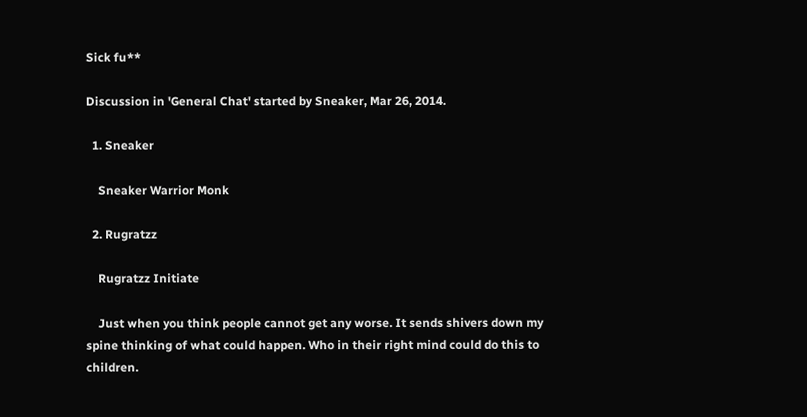Sick fu**

Discussion in 'General Chat' started by Sneaker, Mar 26, 2014.

  1. Sneaker

    Sneaker Warrior Monk

  2. Rugratzz

    Rugratzz Initiate

    Just when you think people cannot get any worse. It sends shivers down my spine thinking of what could happen. Who in their right mind could do this to children.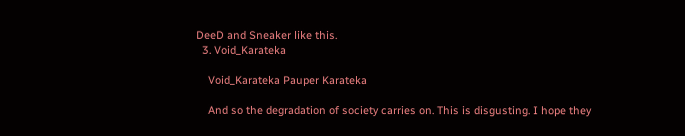DeeD and Sneaker like this.
  3. Void_Karateka

    Void_Karateka Pauper Karateka

    And so the degradation of society carries on. This is disgusting. I hope they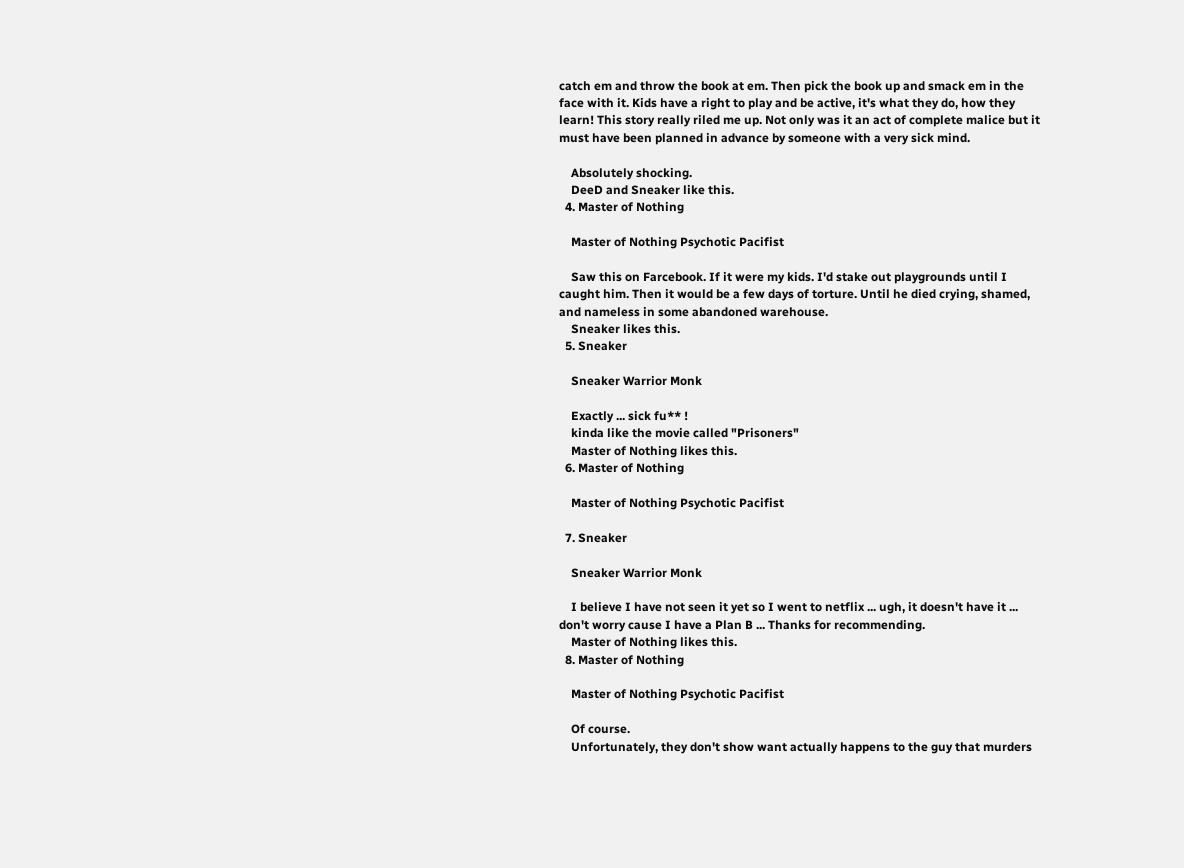catch em and throw the book at em. Then pick the book up and smack em in the face with it. Kids have a right to play and be active, it's what they do, how they learn! This story really riled me up. Not only was it an act of complete malice but it must have been planned in advance by someone with a very sick mind.

    Absolutely shocking.
    DeeD and Sneaker like this.
  4. Master of Nothing

    Master of Nothing Psychotic Pacifist

    Saw this on Farcebook. If it were my kids. I'd stake out playgrounds until I caught him. Then it would be a few days of torture. Until he died crying, shamed, and nameless in some abandoned warehouse.
    Sneaker likes this.
  5. Sneaker

    Sneaker Warrior Monk

    Exactly ... sick fu** !
    kinda like the movie called "Prisoners"
    Master of Nothing likes this.
  6. Master of Nothing

    Master of Nothing Psychotic Pacifist

  7. Sneaker

    Sneaker Warrior Monk

    I believe I have not seen it yet so I went to netflix ... ugh, it doesn't have it ... don't worry cause I have a Plan B ... Thanks for recommending.
    Master of Nothing likes this.
  8. Master of Nothing

    Master of Nothing Psychotic Pacifist

    Of course.
    Unfortunately, they don't show want actually happens to the guy that murders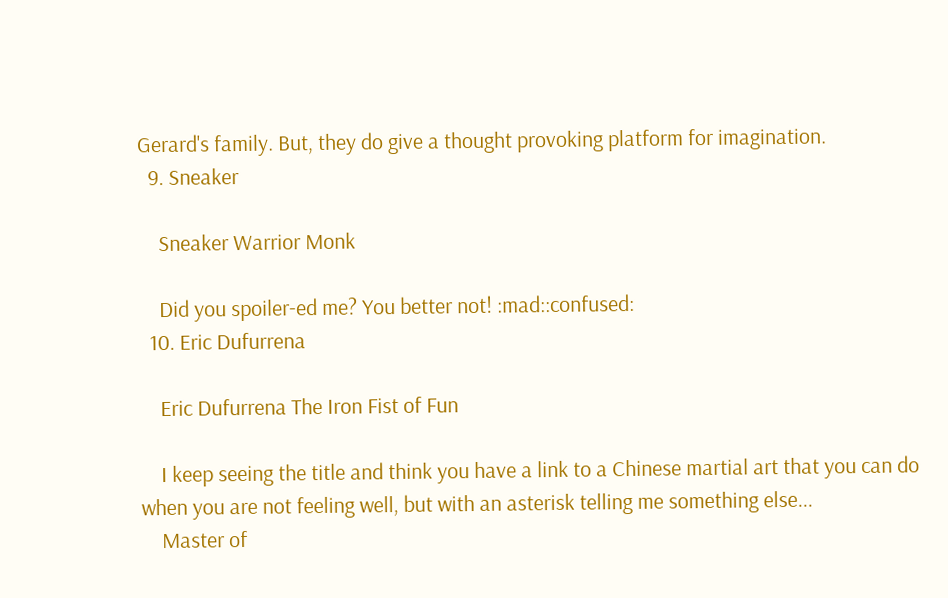Gerard's family. But, they do give a thought provoking platform for imagination.
  9. Sneaker

    Sneaker Warrior Monk

    Did you spoiler-ed me? You better not! :mad::confused:
  10. Eric Dufurrena

    Eric Dufurrena The Iron Fist of Fun

    I keep seeing the title and think you have a link to a Chinese martial art that you can do when you are not feeling well, but with an asterisk telling me something else...
    Master of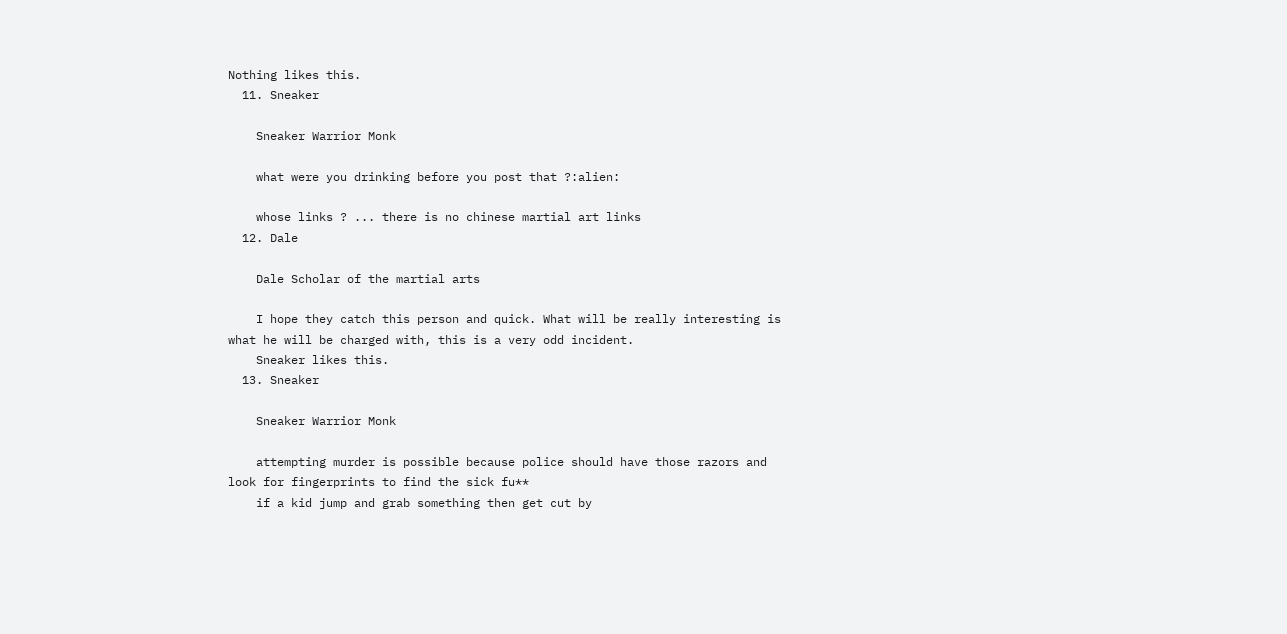Nothing likes this.
  11. Sneaker

    Sneaker Warrior Monk

    what were you drinking before you post that ?:alien:

    whose links ? ... there is no chinese martial art links
  12. Dale

    Dale Scholar of the martial arts

    I hope they catch this person and quick. What will be really interesting is what he will be charged with, this is a very odd incident.
    Sneaker likes this.
  13. Sneaker

    Sneaker Warrior Monk

    attempting murder is possible because police should have those razors and look for fingerprints to find the sick fu**
    if a kid jump and grab something then get cut by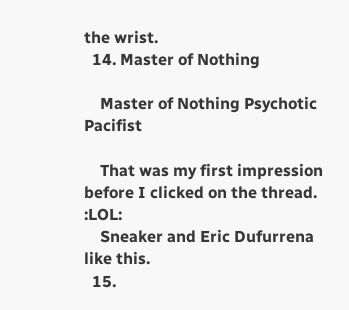the wrist.
  14. Master of Nothing

    Master of Nothing Psychotic Pacifist

    That was my first impression before I clicked on the thread. :LOL:
    Sneaker and Eric Dufurrena like this.
  15.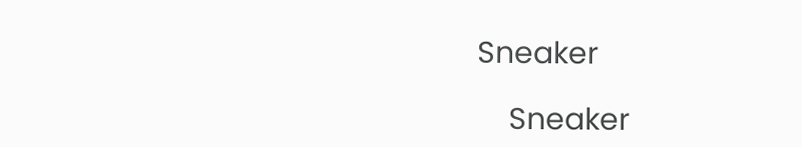Sneaker

    Sneaker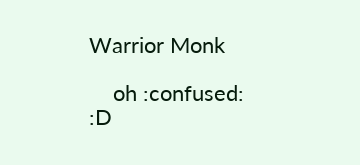Warrior Monk

    oh :confused: :D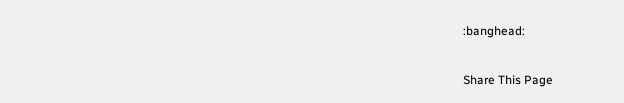:banghead:

Share This Page